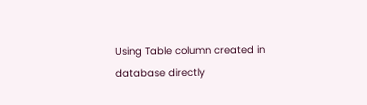Using Table column created in database directly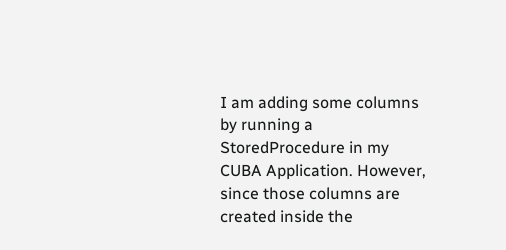I am adding some columns by running a StoredProcedure in my CUBA Application. However, since those columns are created inside the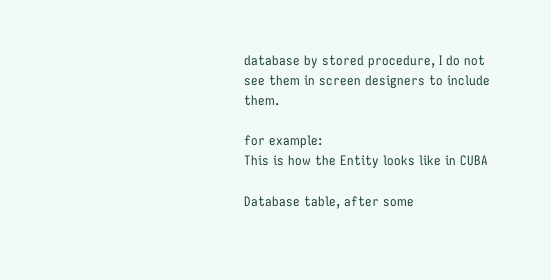database by stored procedure, I do not see them in screen designers to include them.

for example:
This is how the Entity looks like in CUBA

Database table, after some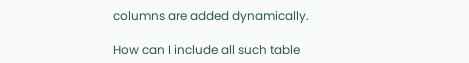columns are added dynamically.

How can I include all such table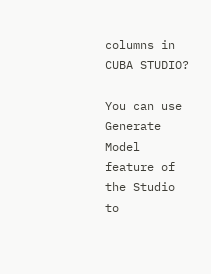columns in CUBA STUDIO?

You can use Generate Model feature of the Studio to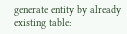generate entity by already existing table: